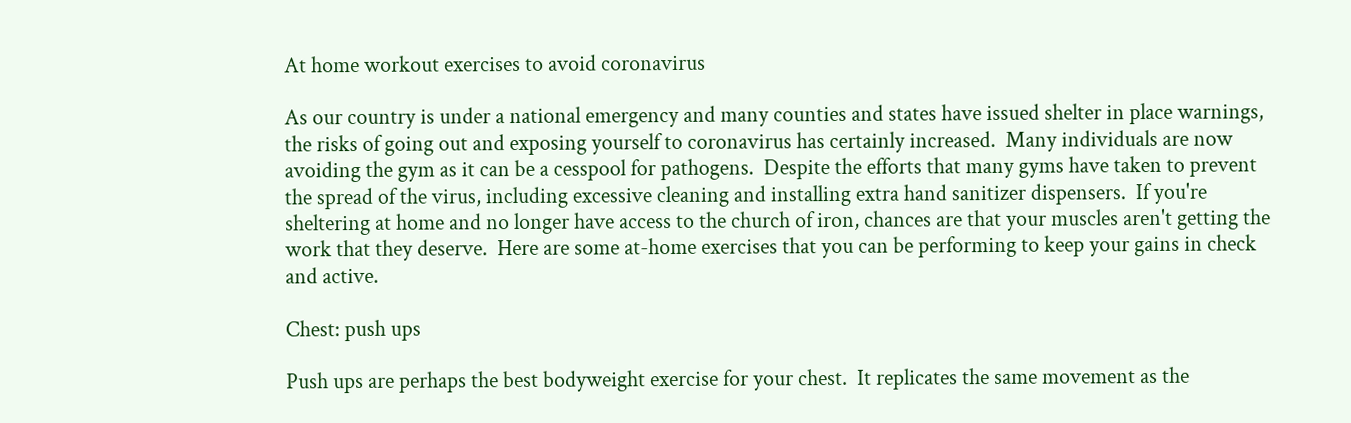At home workout exercises to avoid coronavirus

As our country is under a national emergency and many counties and states have issued shelter in place warnings, the risks of going out and exposing yourself to coronavirus has certainly increased.  Many individuals are now avoiding the gym as it can be a cesspool for pathogens.  Despite the efforts that many gyms have taken to prevent the spread of the virus, including excessive cleaning and installing extra hand sanitizer dispensers.  If you're sheltering at home and no longer have access to the church of iron, chances are that your muscles aren't getting the work that they deserve.  Here are some at-home exercises that you can be performing to keep your gains in check and active.

Chest: push ups

Push ups are perhaps the best bodyweight exercise for your chest.  It replicates the same movement as the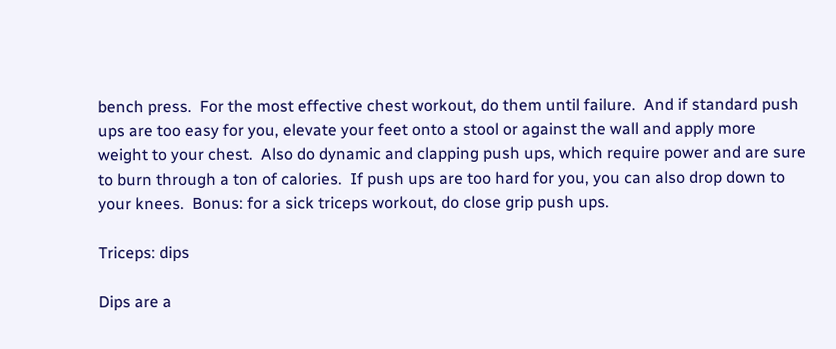bench press.  For the most effective chest workout, do them until failure.  And if standard push ups are too easy for you, elevate your feet onto a stool or against the wall and apply more weight to your chest.  Also do dynamic and clapping push ups, which require power and are sure to burn through a ton of calories.  If push ups are too hard for you, you can also drop down to your knees.  Bonus: for a sick triceps workout, do close grip push ups.

Triceps: dips

Dips are a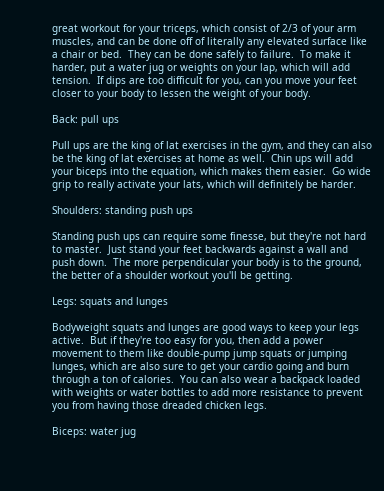great workout for your triceps, which consist of 2/3 of your arm muscles, and can be done off of literally any elevated surface like a chair or bed.  They can be done safely to failure.  To make it harder, put a water jug or weights on your lap, which will add tension.  If dips are too difficult for you, can you move your feet closer to your body to lessen the weight of your body.

Back: pull ups

Pull ups are the king of lat exercises in the gym, and they can also be the king of lat exercises at home as well.  Chin ups will add your biceps into the equation, which makes them easier.  Go wide grip to really activate your lats, which will definitely be harder.

Shoulders: standing push ups

Standing push ups can require some finesse, but they're not hard to master.  Just stand your feet backwards against a wall and push down.  The more perpendicular your body is to the ground, the better of a shoulder workout you'll be getting.

Legs: squats and lunges

Bodyweight squats and lunges are good ways to keep your legs active.  But if they're too easy for you, then add a power movement to them like double-pump jump squats or jumping lunges, which are also sure to get your cardio going and burn through a ton of calories.  You can also wear a backpack loaded with weights or water bottles to add more resistance to prevent you from having those dreaded chicken legs.

Biceps: water jug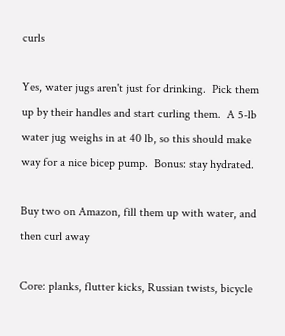curls

Yes, water jugs aren't just for drinking.  Pick them up by their handles and start curling them.  A 5-lb water jug weighs in at 40 lb, so this should make way for a nice bicep pump.  Bonus: stay hydrated.

Buy two on Amazon, fill them up with water, and then curl away

Core: planks, flutter kicks, Russian twists, bicycle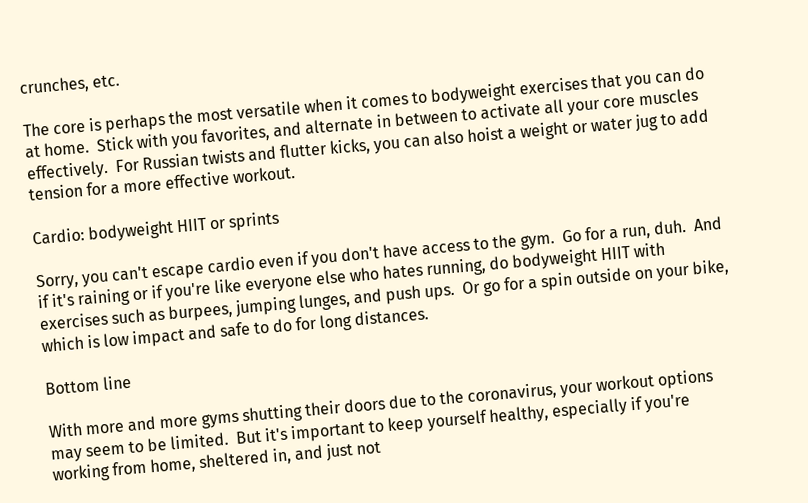crunches, etc.

The core is perhaps the most versatile when it comes to bodyweight exercises that you can do at home.  Stick with you favorites, and alternate in between to activate all your core muscles effectively.  For Russian twists and flutter kicks, you can also hoist a weight or water jug to add tension for a more effective workout.

Cardio: bodyweight HIIT or sprints

Sorry, you can't escape cardio even if you don't have access to the gym.  Go for a run, duh.  And if it's raining or if you're like everyone else who hates running, do bodyweight HIIT with exercises such as burpees, jumping lunges, and push ups.  Or go for a spin outside on your bike, which is low impact and safe to do for long distances.

Bottom line

With more and more gyms shutting their doors due to the coronavirus, your workout options may seem to be limited.  But it's important to keep yourself healthy, especially if you're working from home, sheltered in, and just not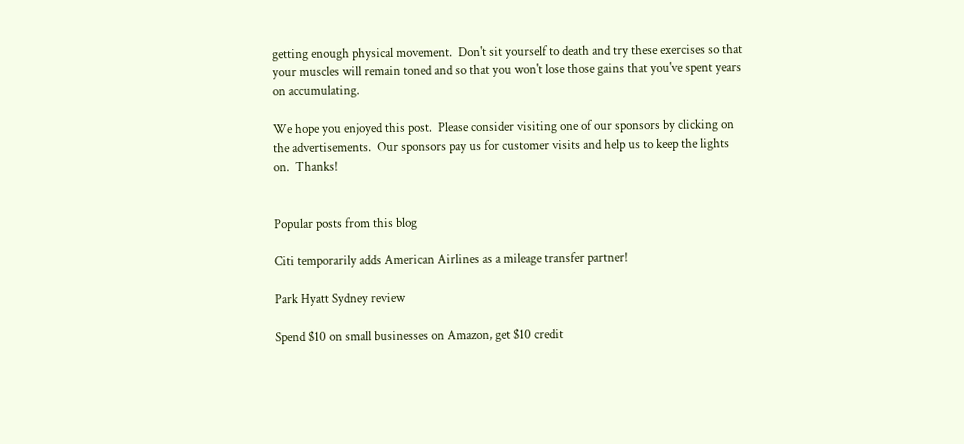getting enough physical movement.  Don't sit yourself to death and try these exercises so that your muscles will remain toned and so that you won't lose those gains that you've spent years on accumulating.

We hope you enjoyed this post.  Please consider visiting one of our sponsors by clicking on the advertisements.  Our sponsors pay us for customer visits and help us to keep the lights on.  Thanks!


Popular posts from this blog

Citi temporarily adds American Airlines as a mileage transfer partner!

Park Hyatt Sydney review

Spend $10 on small businesses on Amazon, get $10 credit